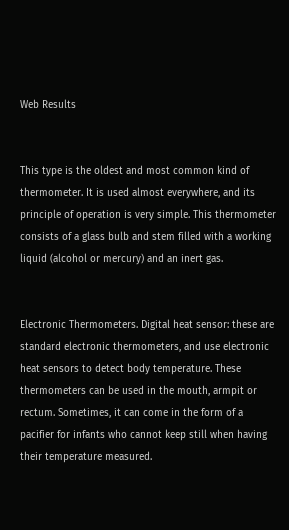Web Results


This type is the oldest and most common kind of thermometer. It is used almost everywhere, and its principle of operation is very simple. This thermometer consists of a glass bulb and stem filled with a working liquid (alcohol or mercury) and an inert gas.


Electronic Thermometers. Digital heat sensor: these are standard electronic thermometers, and use electronic heat sensors to detect body temperature. These thermometers can be used in the mouth, armpit or rectum. Sometimes, it can come in the form of a pacifier for infants who cannot keep still when having their temperature measured.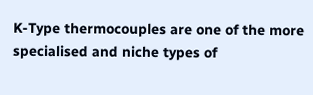K-Type thermocouples are one of the more specialised and niche types of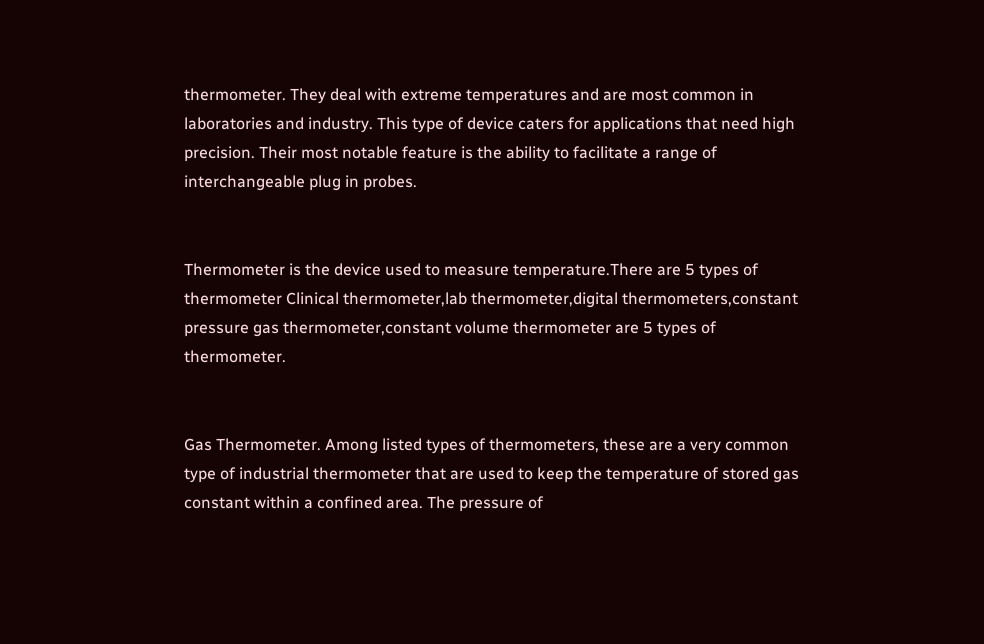thermometer. They deal with extreme temperatures and are most common in laboratories and industry. This type of device caters for applications that need high precision. Their most notable feature is the ability to facilitate a range of interchangeable plug in probes.


Thermometer is the device used to measure temperature.There are 5 types of thermometer Clinical thermometer,lab thermometer,digital thermometers,constant pressure gas thermometer,constant volume thermometer are 5 types of thermometer.


Gas Thermometer. Among listed types of thermometers, these are a very common type of industrial thermometer that are used to keep the temperature of stored gas constant within a confined area. The pressure of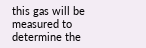this gas will be measured to determine the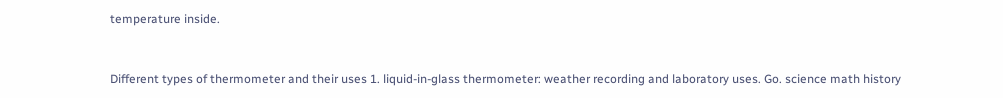temperature inside.


Different types of thermometer and their uses 1. liquid-in-glass thermometer: weather recording and laboratory uses. Go. science math history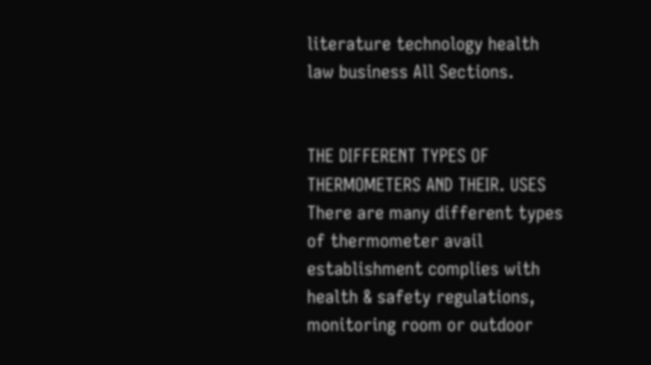literature technology health law business All Sections.


THE DIFFERENT TYPES OF THERMOMETERS AND THEIR. USES There are many different types of thermometer avail establishment complies with health & safety regulations, monitoring room or outdoor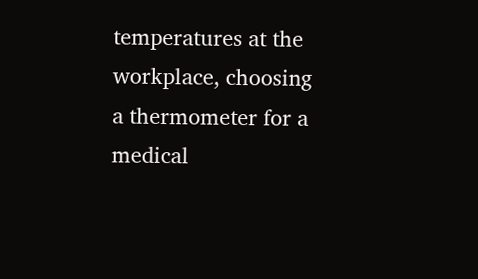temperatures at the workplace, choosing a thermometer for a medical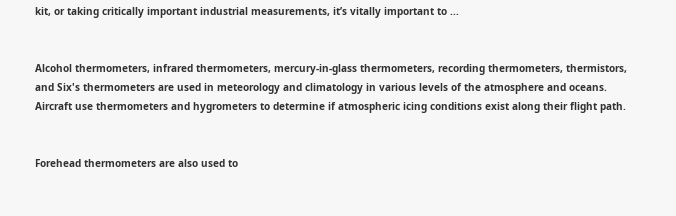kit, or taking critically important industrial measurements, it’s vitally important to ...


Alcohol thermometers, infrared thermometers, mercury-in-glass thermometers, recording thermometers, thermistors, and Six's thermometers are used in meteorology and climatology in various levels of the atmosphere and oceans. Aircraft use thermometers and hygrometers to determine if atmospheric icing conditions exist along their flight path.


Forehead thermometers are also used to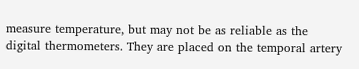measure temperature, but may not be as reliable as the digital thermometers. They are placed on the temporal artery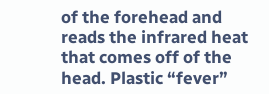of the forehead and reads the infrared heat that comes off of the head. Plastic “fever”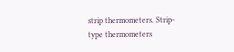strip thermometers. Strip-type thermometers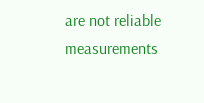are not reliable measurements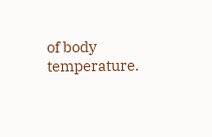of body temperature.